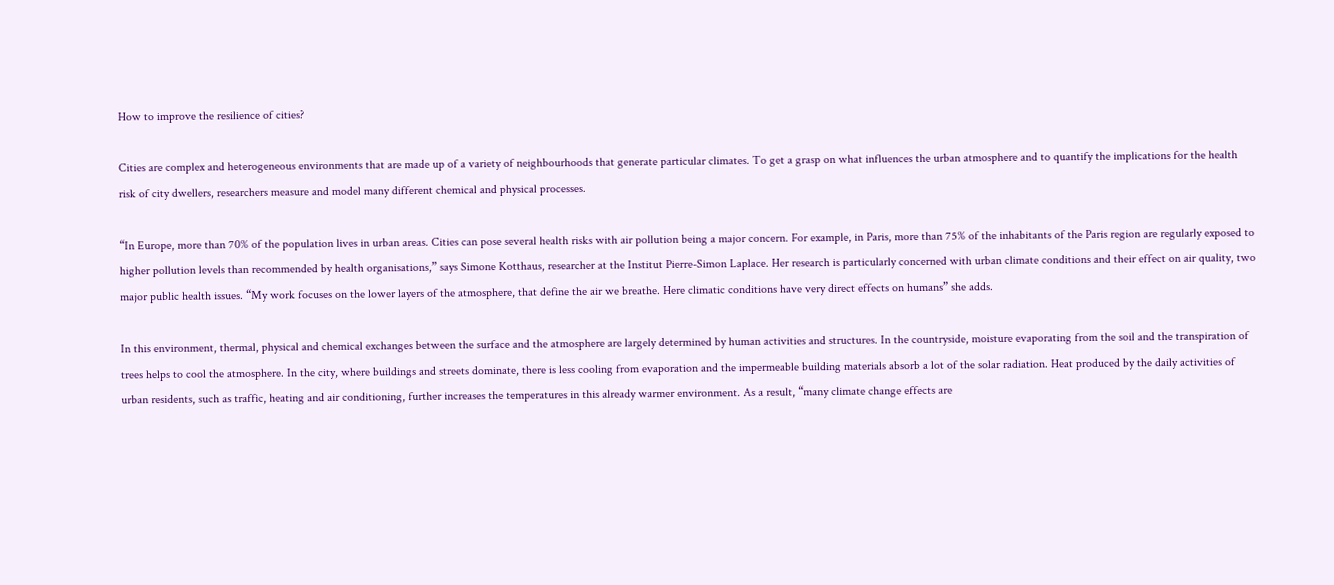How to improve the resilience of cities?

Cities are complex and heterogeneous environments that are made up of a variety of neighbourhoods that generate particular climates. To get a grasp on what influences the urban atmosphere and to quantify the implications for the health risk of city dwellers, researchers measure and model many different chemical and physical processes.

“In Europe, more than 70% of the population lives in urban areas. Cities can pose several health risks with air pollution being a major concern. For example, in Paris, more than 75% of the inhabitants of the Paris region are regularly exposed to higher pollution levels than recommended by health organisations,” says Simone Kotthaus, researcher at the Institut Pierre-Simon Laplace. Her research is particularly concerned with urban climate conditions and their effect on air quality, two major public health issues. “My work focuses on the lower layers of the atmosphere, that define the air we breathe. Here climatic conditions have very direct effects on humans” she adds.

In this environment, thermal, physical and chemical exchanges between the surface and the atmosphere are largely determined by human activities and structures. In the countryside, moisture evaporating from the soil and the transpiration of trees helps to cool the atmosphere. In the city, where buildings and streets dominate, there is less cooling from evaporation and the impermeable building materials absorb a lot of the solar radiation. Heat produced by the daily activities of urban residents, such as traffic, heating and air conditioning, further increases the temperatures in this already warmer environment. As a result, “many climate change effects are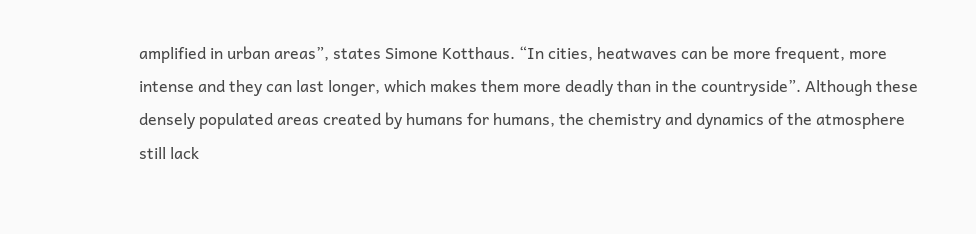amplified in urban areas”, states Simone Kotthaus. “In cities, heatwaves can be more frequent, more intense and they can last longer, which makes them more deadly than in the countryside”. Although these densely populated areas created by humans for humans, the chemistry and dynamics of the atmosphere still lack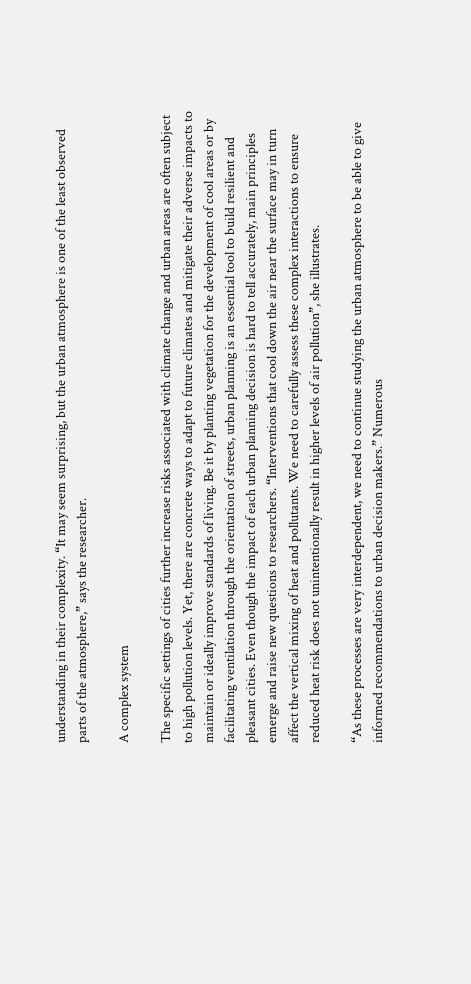understanding in their complexity. “It may seem surprising, but the urban atmosphere is one of the least observed parts of the atmosphere,” says the researcher.

A complex system

The specific settings of cities further increase risks associated with climate change and urban areas are often subject to high pollution levels. Yet, there are concrete ways to adapt to future climates and mitigate their adverse impacts to maintain or ideally improve standards of living. Be it by planting vegetation for the development of cool areas or by facilitating ventilation through the orientation of streets, urban planning is an essential tool to build resilient and pleasant cities. Even though the impact of each urban planning decision is hard to tell accurately, main principles emerge and raise new questions to researchers. “Interventions that cool down the air near the surface may in turn affect the vertical mixing of heat and pollutants. We need to carefully assess these complex interactions to ensure reduced heat risk does not unintentionally result in higher levels of air pollution”, she illustrates.

“As these processes are very interdependent, we need to continue studying the urban atmosphere to be able to give informed recommendations to urban decision makers.” Numerous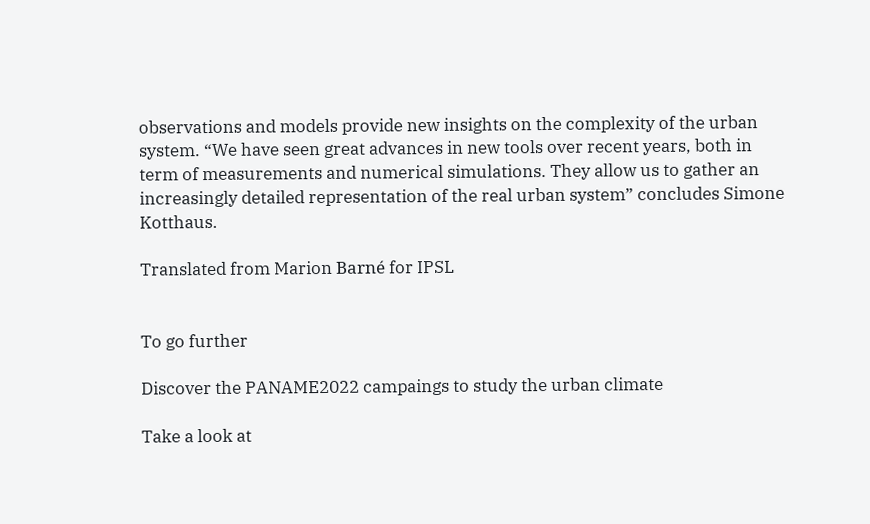observations and models provide new insights on the complexity of the urban system. “We have seen great advances in new tools over recent years, both in term of measurements and numerical simulations. They allow us to gather an increasingly detailed representation of the real urban system” concludes Simone Kotthaus.

Translated from Marion Barné for IPSL


To go further

Discover the PANAME2022 campaings to study the urban climate

Take a look at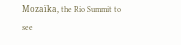Mozaïka, the Rio Summit to see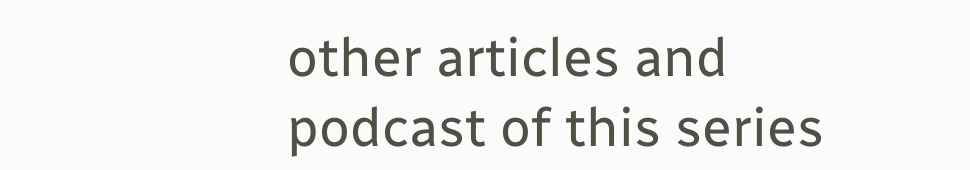other articles and podcast of this series